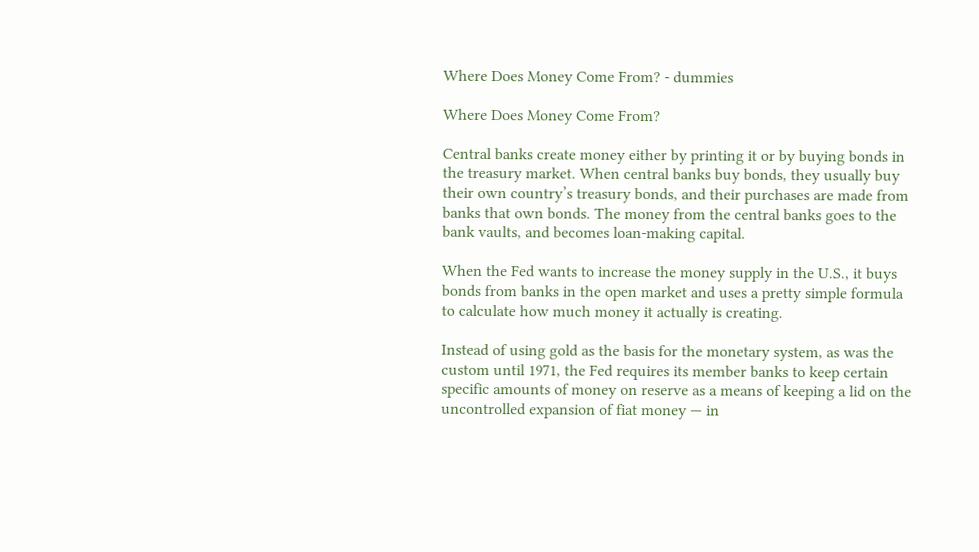Where Does Money Come From? - dummies

Where Does Money Come From?

Central banks create money either by printing it or by buying bonds in the treasury market. When central banks buy bonds, they usually buy their own country’s treasury bonds, and their purchases are made from banks that own bonds. The money from the central banks goes to the bank vaults, and becomes loan-making capital.

When the Fed wants to increase the money supply in the U.S., it buys bonds from banks in the open market and uses a pretty simple formula to calculate how much money it actually is creating.

Instead of using gold as the basis for the monetary system, as was the custom until 1971, the Fed requires its member banks to keep certain specific amounts of money on reserve as a means of keeping a lid on the uncontrolled expansion of fiat money — in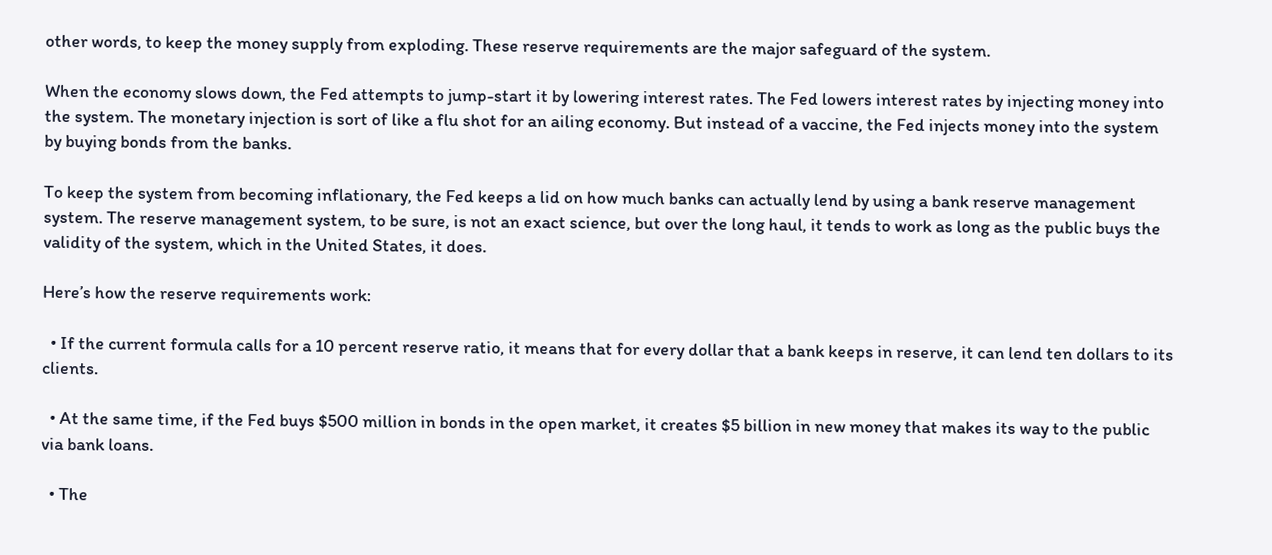other words, to keep the money supply from exploding. These reserve requirements are the major safeguard of the system.

When the economy slows down, the Fed attempts to jump-start it by lowering interest rates. The Fed lowers interest rates by injecting money into the system. The monetary injection is sort of like a flu shot for an ailing economy. But instead of a vaccine, the Fed injects money into the system by buying bonds from the banks.

To keep the system from becoming inflationary, the Fed keeps a lid on how much banks can actually lend by using a bank reserve management system. The reserve management system, to be sure, is not an exact science, but over the long haul, it tends to work as long as the public buys the validity of the system, which in the United States, it does.

Here’s how the reserve requirements work:

  • If the current formula calls for a 10 percent reserve ratio, it means that for every dollar that a bank keeps in reserve, it can lend ten dollars to its clients.

  • At the same time, if the Fed buys $500 million in bonds in the open market, it creates $5 billion in new money that makes its way to the public via bank loans.

  • The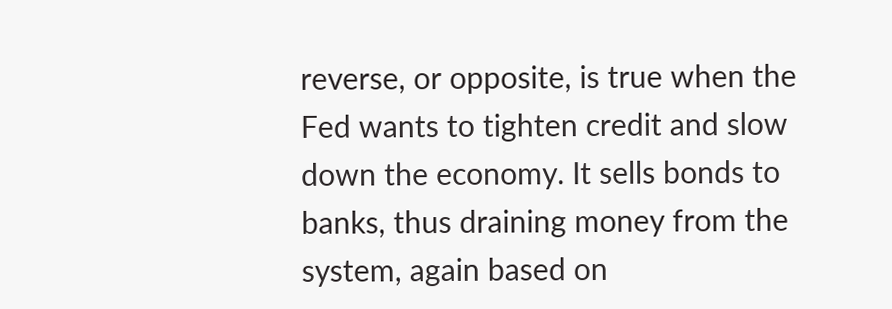reverse, or opposite, is true when the Fed wants to tighten credit and slow down the economy. It sells bonds to banks, thus draining money from the system, again based on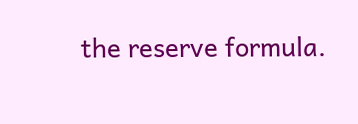the reserve formula.